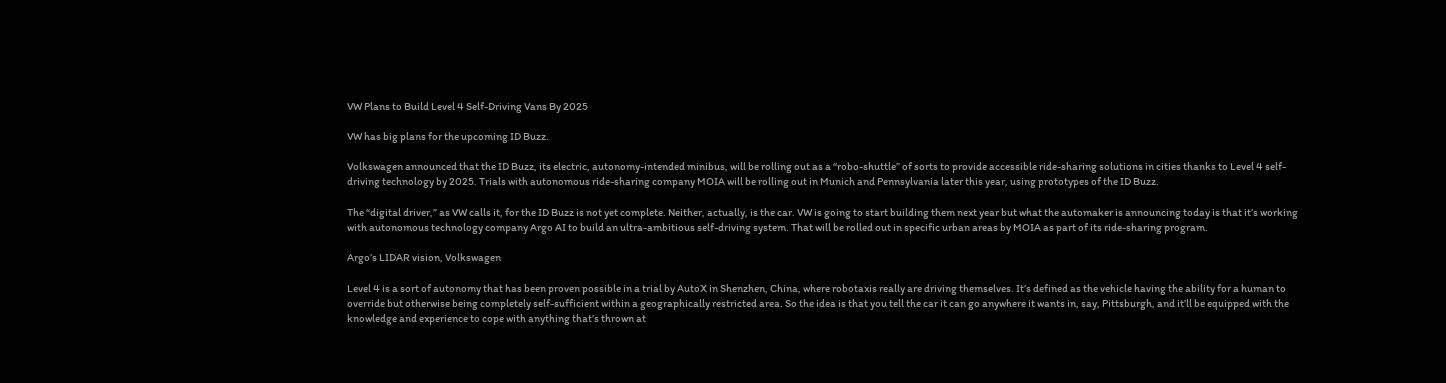VW Plans to Build Level 4 Self-Driving Vans By 2025

VW has big plans for the upcoming ID Buzz.

Volkswagen announced that the ID Buzz, its electric, autonomy-intended minibus, will be rolling out as a “robo-shuttle” of sorts to provide accessible ride-sharing solutions in cities thanks to Level 4 self-driving technology by 2025. Trials with autonomous ride-sharing company MOIA will be rolling out in Munich and Pennsylvania later this year, using prototypes of the ID Buzz.

The “digital driver,” as VW calls it, for the ID Buzz is not yet complete. Neither, actually, is the car. VW is going to start building them next year but what the automaker is announcing today is that it’s working with autonomous technology company Argo AI to build an ultra-ambitious self-driving system. That will be rolled out in specific urban areas by MOIA as part of its ride-sharing program.

Argo’s LIDAR vision, Volkswagen

Level 4 is a sort of autonomy that has been proven possible in a trial by AutoX in Shenzhen, China, where robotaxis really are driving themselves. It’s defined as the vehicle having the ability for a human to override but otherwise being completely self-sufficient within a geographically restricted area. So the idea is that you tell the car it can go anywhere it wants in, say, Pittsburgh, and it’ll be equipped with the knowledge and experience to cope with anything that’s thrown at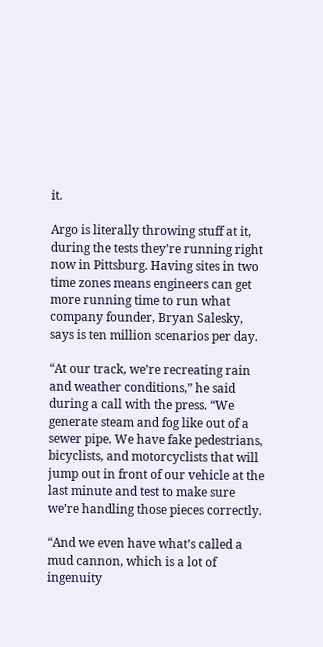it.

Argo is literally throwing stuff at it, during the tests they’re running right now in Pittsburg. Having sites in two time zones means engineers can get more running time to run what company founder, Bryan Salesky, says is ten million scenarios per day.

“At our track, we’re recreating rain and weather conditions,” he said during a call with the press. “We generate steam and fog like out of a sewer pipe. We have fake pedestrians, bicyclists, and motorcyclists that will jump out in front of our vehicle at the last minute and test to make sure we’re handling those pieces correctly.

“And we even have what’s called a mud cannon, which is a lot of ingenuity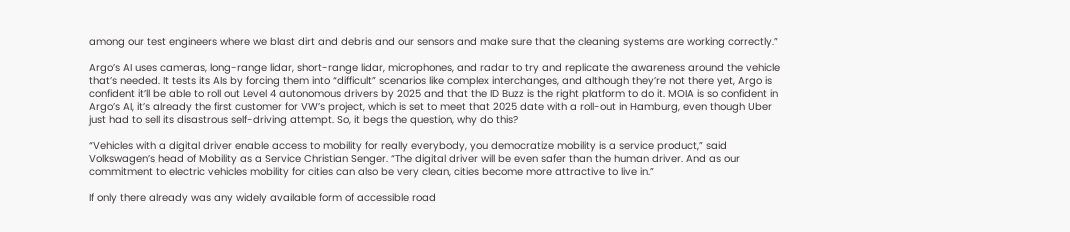among our test engineers where we blast dirt and debris and our sensors and make sure that the cleaning systems are working correctly.”

Argo’s AI uses cameras, long-range lidar, short-range lidar, microphones, and radar to try and replicate the awareness around the vehicle that’s needed. It tests its AIs by forcing them into “difficult” scenarios like complex interchanges, and although they’re not there yet, Argo is confident it’ll be able to roll out Level 4 autonomous drivers by 2025 and that the ID Buzz is the right platform to do it. MOIA is so confident in Argo’s AI, it’s already the first customer for VW’s project, which is set to meet that 2025 date with a roll-out in Hamburg, even though Uber just had to sell its disastrous self-driving attempt. So, it begs the question, why do this?

“Vehicles with a digital driver enable access to mobility for really everybody, you democratize mobility is a service product,” said Volkswagen’s head of Mobility as a Service Christian Senger. “The digital driver will be even safer than the human driver. And as our commitment to electric vehicles mobility for cities can also be very clean, cities become more attractive to live in.”

If only there already was any widely available form of accessible road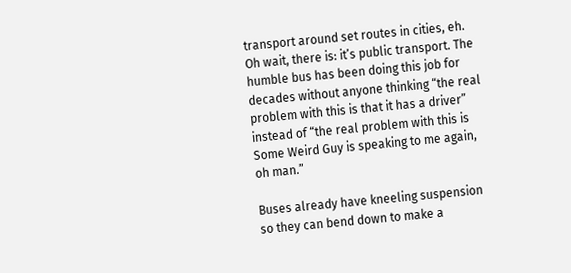transport around set routes in cities, eh. Oh wait, there is: it’s public transport. The humble bus has been doing this job for decades without anyone thinking “the real problem with this is that it has a driver” instead of “the real problem with this is Some Weird Guy is speaking to me again, oh man.”

Buses already have kneeling suspension so they can bend down to make a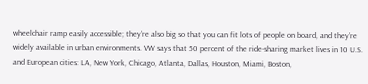wheelchair ramp easily accessible; they’re also big so that you can fit lots of people on board, and they’re widely available in urban environments. VW says that 50 percent of the ride-sharing market lives in 10 U.S. and European cities: LA, New York, Chicago, Atlanta, Dallas, Houston, Miami, Boston,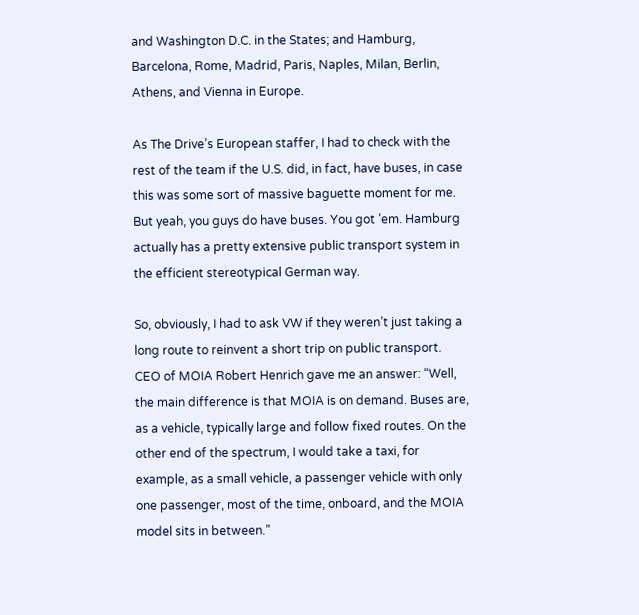and Washington D.C. in the States; and Hamburg, Barcelona, Rome, Madrid, Paris, Naples, Milan, Berlin, Athens, and Vienna in Europe.

As The Drive’s European staffer, I had to check with the rest of the team if the U.S. did, in fact, have buses, in case this was some sort of massive baguette moment for me. But yeah, you guys do have buses. You got ’em. Hamburg actually has a pretty extensive public transport system in the efficient stereotypical German way.

So, obviously, I had to ask VW if they weren’t just taking a long route to reinvent a short trip on public transport. CEO of MOIA Robert Henrich gave me an answer: “Well, the main difference is that MOIA is on demand. Buses are, as a vehicle, typically large and follow fixed routes. On the other end of the spectrum, I would take a taxi, for example, as a small vehicle, a passenger vehicle with only one passenger, most of the time, onboard, and the MOIA model sits in between.”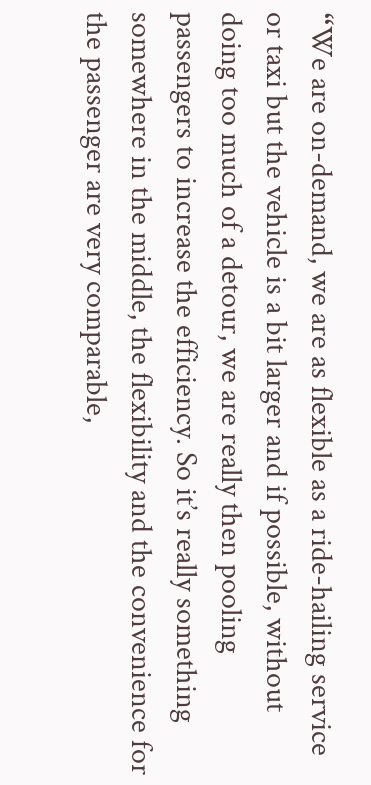“We are on-demand, we are as flexible as a ride-hailing service or taxi but the vehicle is a bit larger and if possible, without doing too much of a detour, we are really then pooling passengers to increase the efficiency. So it’s really something somewhere in the middle, the flexibility and the convenience for the passenger are very comparable,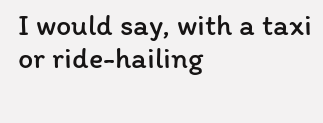I would say, with a taxi or ride-hailing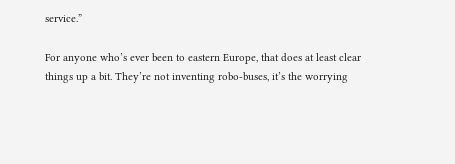service.”

For anyone who’s ever been to eastern Europe, that does at least clear things up a bit. They’re not inventing robo-buses, it’s the worrying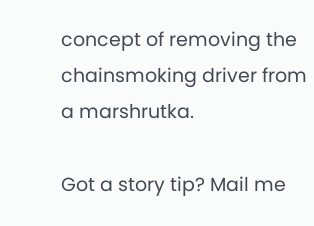concept of removing the chainsmoking driver from a marshrutka.

Got a story tip? Mail me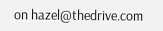on hazel@thedrive.com